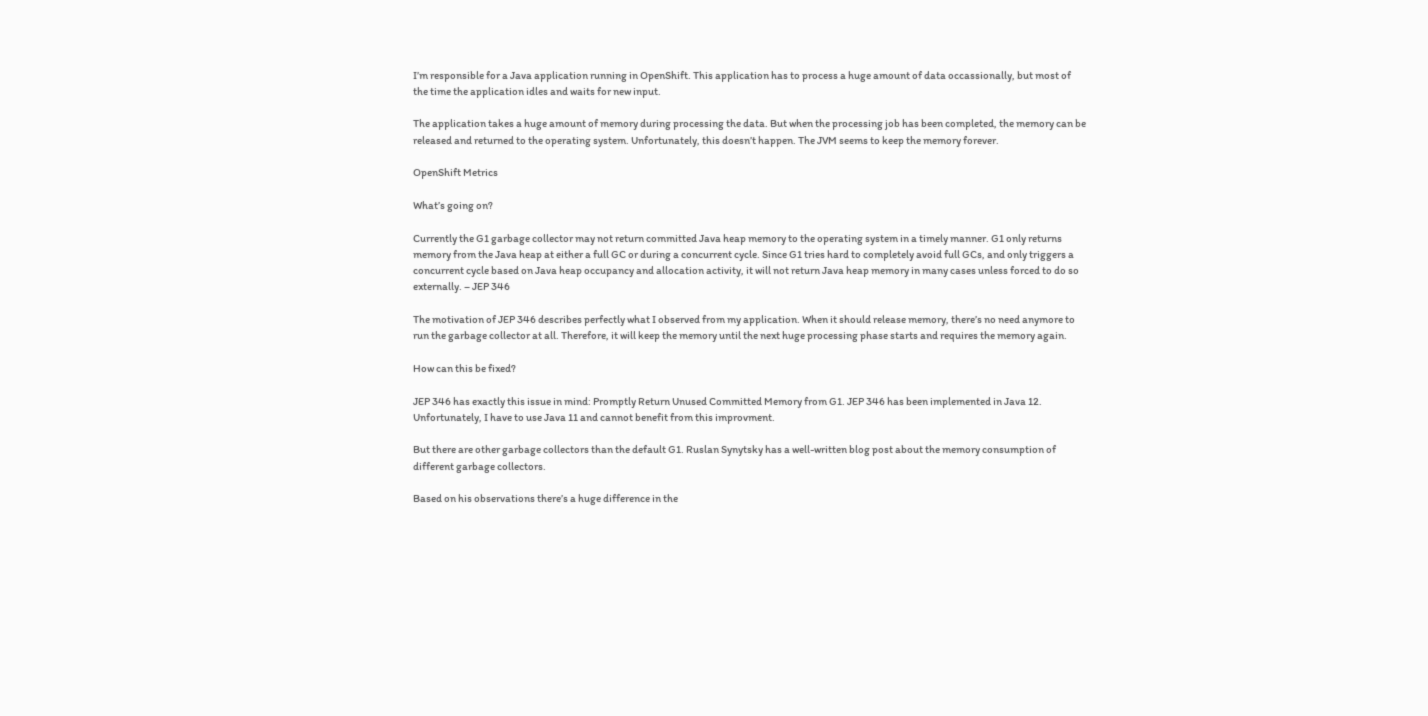I’m responsible for a Java application running in OpenShift. This application has to process a huge amount of data occassionally, but most of the time the application idles and waits for new input.

The application takes a huge amount of memory during processing the data. But when the processing job has been completed, the memory can be released and returned to the operating system. Unfortunately, this doesn’t happen. The JVM seems to keep the memory forever.

OpenShift Metrics

What’s going on?

Currently the G1 garbage collector may not return committed Java heap memory to the operating system in a timely manner. G1 only returns memory from the Java heap at either a full GC or during a concurrent cycle. Since G1 tries hard to completely avoid full GCs, and only triggers a concurrent cycle based on Java heap occupancy and allocation activity, it will not return Java heap memory in many cases unless forced to do so externally. – JEP 346

The motivation of JEP 346 describes perfectly what I observed from my application. When it should release memory, there’s no need anymore to run the garbage collector at all. Therefore, it will keep the memory until the next huge processing phase starts and requires the memory again.

How can this be fixed?

JEP 346 has exactly this issue in mind: Promptly Return Unused Committed Memory from G1. JEP 346 has been implemented in Java 12. Unfortunately, I have to use Java 11 and cannot benefit from this improvment.

But there are other garbage collectors than the default G1. Ruslan Synytsky has a well-written blog post about the memory consumption of different garbage collectors.

Based on his observations there’s a huge difference in the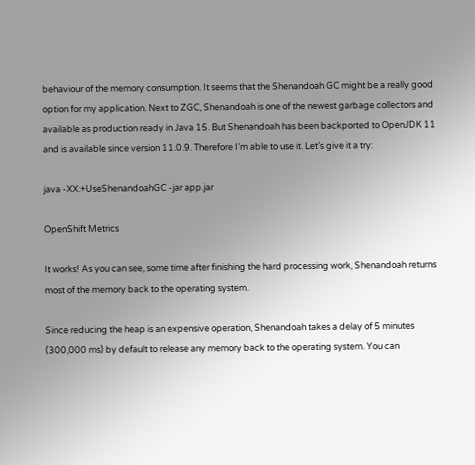behaviour of the memory consumption. It seems that the Shenandoah GC might be a really good option for my application. Next to ZGC, Shenandoah is one of the newest garbage collectors and available as production ready in Java 15. But Shenandoah has been backported to OpenJDK 11 and is available since version 11.0.9. Therefore I’m able to use it. Let’s give it a try:

java -XX:+UseShenandoahGC -jar app.jar

OpenShift Metrics

It works! As you can see, some time after finishing the hard processing work, Shenandoah returns most of the memory back to the operating system.

Since reducing the heap is an expensive operation, Shenandoah takes a delay of 5 minutes (300,000 ms) by default to release any memory back to the operating system. You can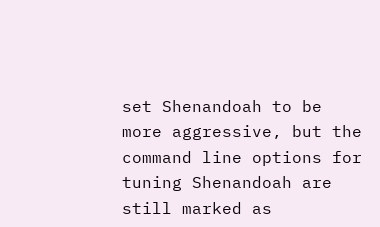set Shenandoah to be more aggressive, but the command line options for tuning Shenandoah are still marked as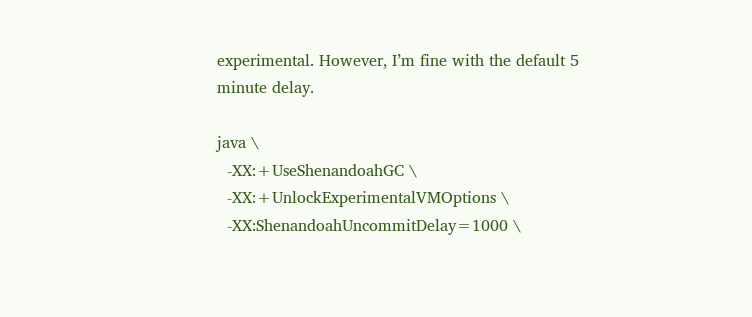experimental. However, I’m fine with the default 5 minute delay.

java \
  -XX:+UseShenandoahGC \
  -XX:+UnlockExperimentalVMOptions \
  -XX:ShenandoahUncommitDelay=1000 \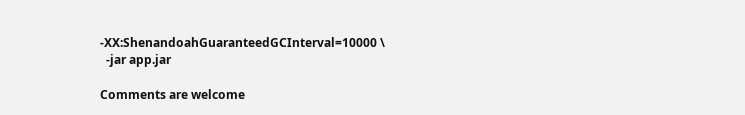-XX:ShenandoahGuaranteedGCInterval=10000 \
  -jar app.jar

Comments are welcome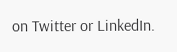on Twitter or LinkedIn.